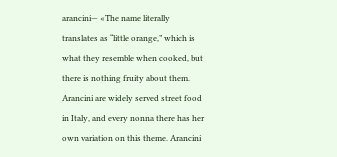arancini— «The name literally translates as “little orange,” which is what they resemble when cooked, but there is nothing fruity about them. Arancini are widely served street food in Italy, and every nonna there has her own variation on this theme. Arancini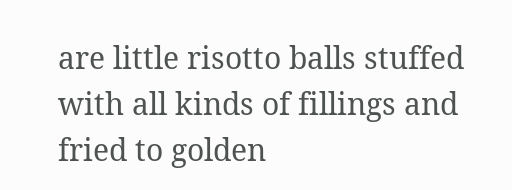are little risotto balls stuffed with all kinds of fillings and fried to golden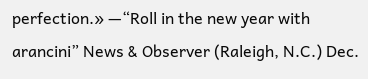perfection.» —“Roll in the new year with arancini” News & Observer (Raleigh, N.C.) Dec.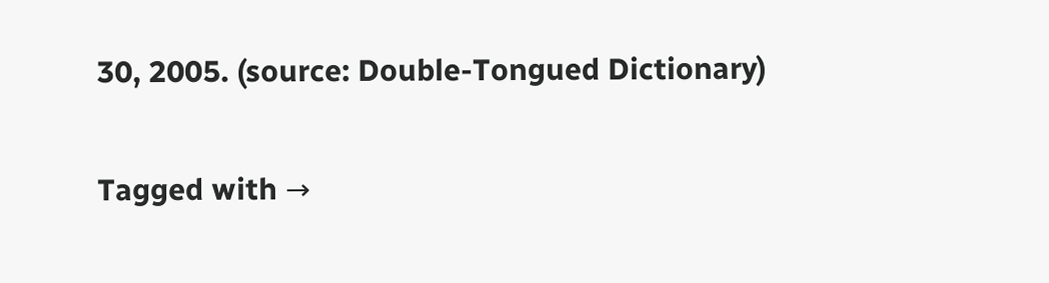30, 2005. (source: Double-Tongued Dictionary)

Tagged with →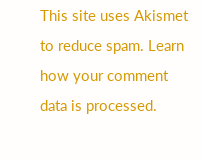This site uses Akismet to reduce spam. Learn how your comment data is processed.